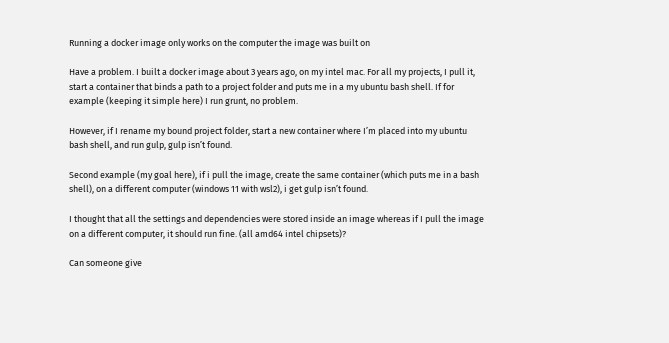Running a docker image only works on the computer the image was built on

Have a problem. I built a docker image about 3 years ago, on my intel mac. For all my projects, I pull it, start a container that binds a path to a project folder and puts me in a my ubuntu bash shell. If for example (keeping it simple here) I run grunt, no problem.

However, if I rename my bound project folder, start a new container where I’m placed into my ubuntu bash shell, and run gulp, gulp isn’t found.

Second example (my goal here), if i pull the image, create the same container (which puts me in a bash shell), on a different computer (windows 11 with wsl2), i get gulp isn’t found.

I thought that all the settings and dependencies were stored inside an image whereas if I pull the image on a different computer, it should run fine. (all amd64 intel chipsets)?

Can someone give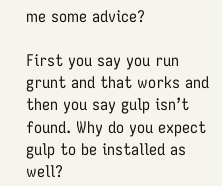me some advice?

First you say you run grunt and that works and then you say gulp isn’t found. Why do you expect gulp to be installed as well?